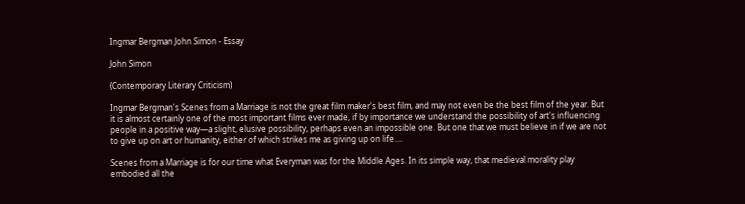Ingmar Bergman John Simon - Essay

John Simon

(Contemporary Literary Criticism)

Ingmar Bergman's Scenes from a Marriage is not the great film maker's best film, and may not even be the best film of the year. But it is almost certainly one of the most important films ever made, if by importance we understand the possibility of art's influencing people in a positive way—a slight, elusive possibility, perhaps even an impossible one. But one that we must believe in if we are not to give up on art or humanity, either of which strikes me as giving up on life….

Scenes from a Marriage is for our time what Everyman was for the Middle Ages. In its simple way, that medieval morality play embodied all the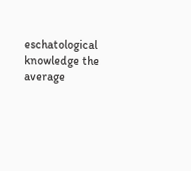eschatological knowledge the average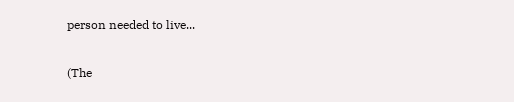person needed to live...

(The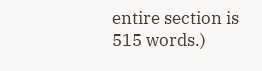entire section is 515 words.)